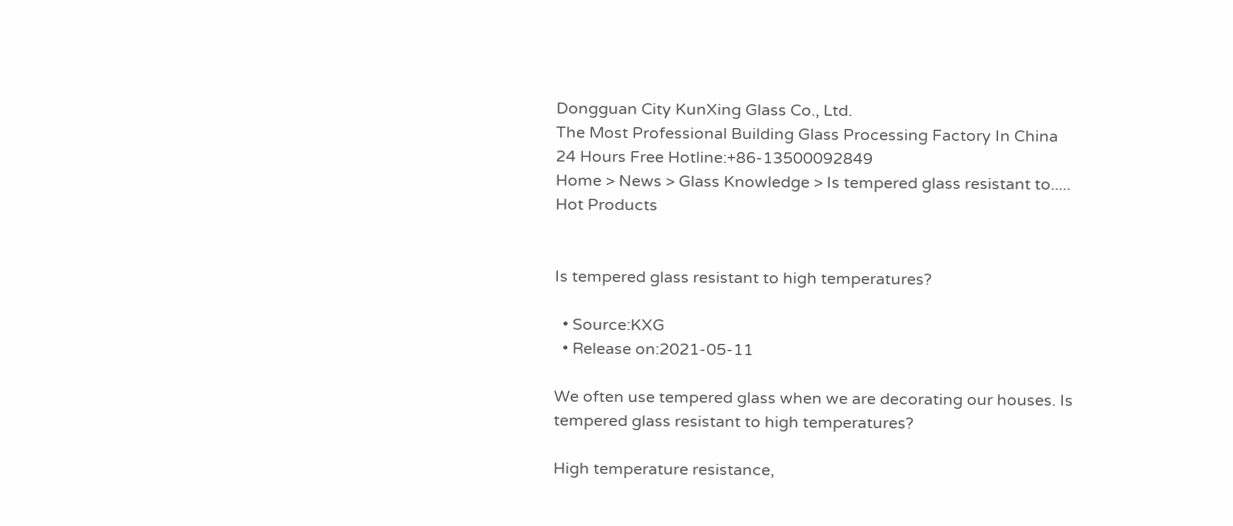Dongguan City KunXing Glass Co., Ltd.
The Most Professional Building Glass Processing Factory In China
24 Hours Free Hotline:+86-13500092849
Home > News > Glass Knowledge > Is tempered glass resistant to.....
Hot Products


Is tempered glass resistant to high temperatures?

  • Source:KXG
  • Release on:2021-05-11

We often use tempered glass when we are decorating our houses. Is tempered glass resistant to high temperatures?

High temperature resistance,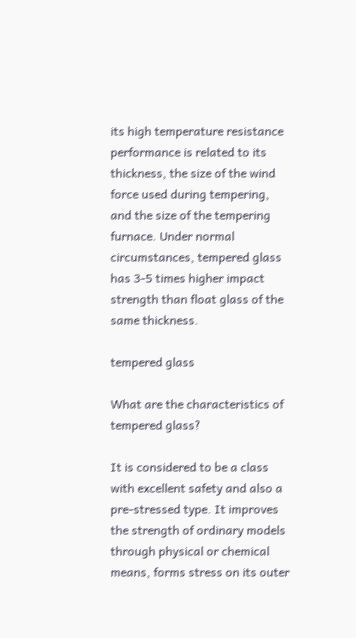its high temperature resistance performance is related to its thickness, the size of the wind force used during tempering, and the size of the tempering furnace. Under normal circumstances, tempered glass has 3-5 times higher impact strength than float glass of the same thickness.

tempered glass

What are the characteristics of tempered glass?

It is considered to be a class with excellent safety and also a pre-stressed type. It improves the strength of ordinary models through physical or chemical means, forms stress on its outer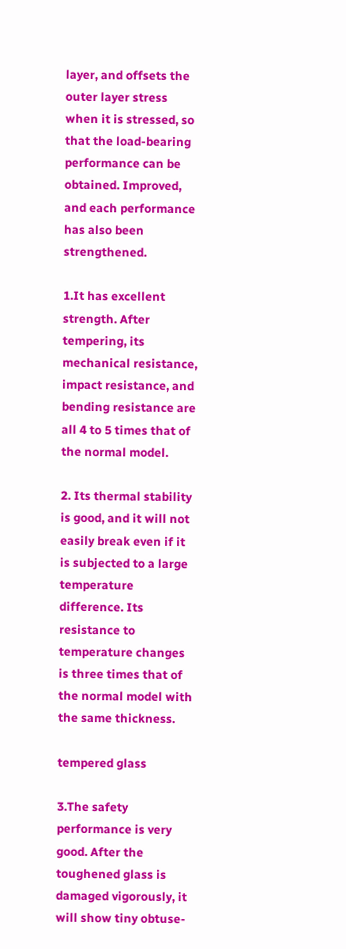layer, and offsets the outer layer stress when it is stressed, so that the load-bearing performance can be obtained. Improved, and each performance has also been strengthened.

1.It has excellent strength. After tempering, its mechanical resistance, impact resistance, and bending resistance are all 4 to 5 times that of the normal model.

2. Its thermal stability is good, and it will not easily break even if it is subjected to a large temperature difference. Its resistance to temperature changes is three times that of the normal model with the same thickness.

tempered glass

3.The safety performance is very good. After the toughened glass is damaged vigorously, it will show tiny obtuse-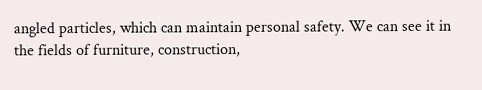angled particles, which can maintain personal safety. We can see it in the fields of furniture, construction,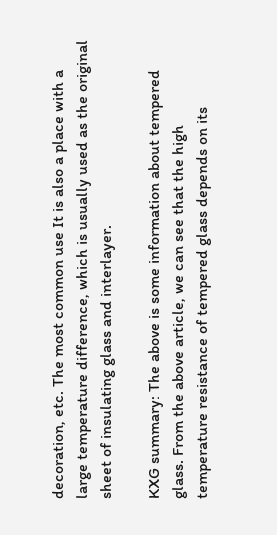decoration, etc. The most common use It is also a place with a large temperature difference, which is usually used as the original sheet of insulating glass and interlayer.

KXG summary: The above is some information about tempered glass. From the above article, we can see that the high temperature resistance of tempered glass depends on its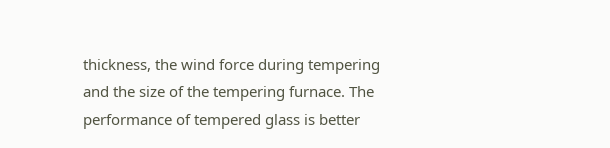thickness, the wind force during tempering and the size of the tempering furnace. The performance of tempered glass is better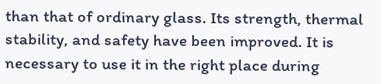than that of ordinary glass. Its strength, thermal stability, and safety have been improved. It is necessary to use it in the right place during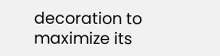decoration to maximize its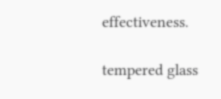effectiveness.

tempered glass